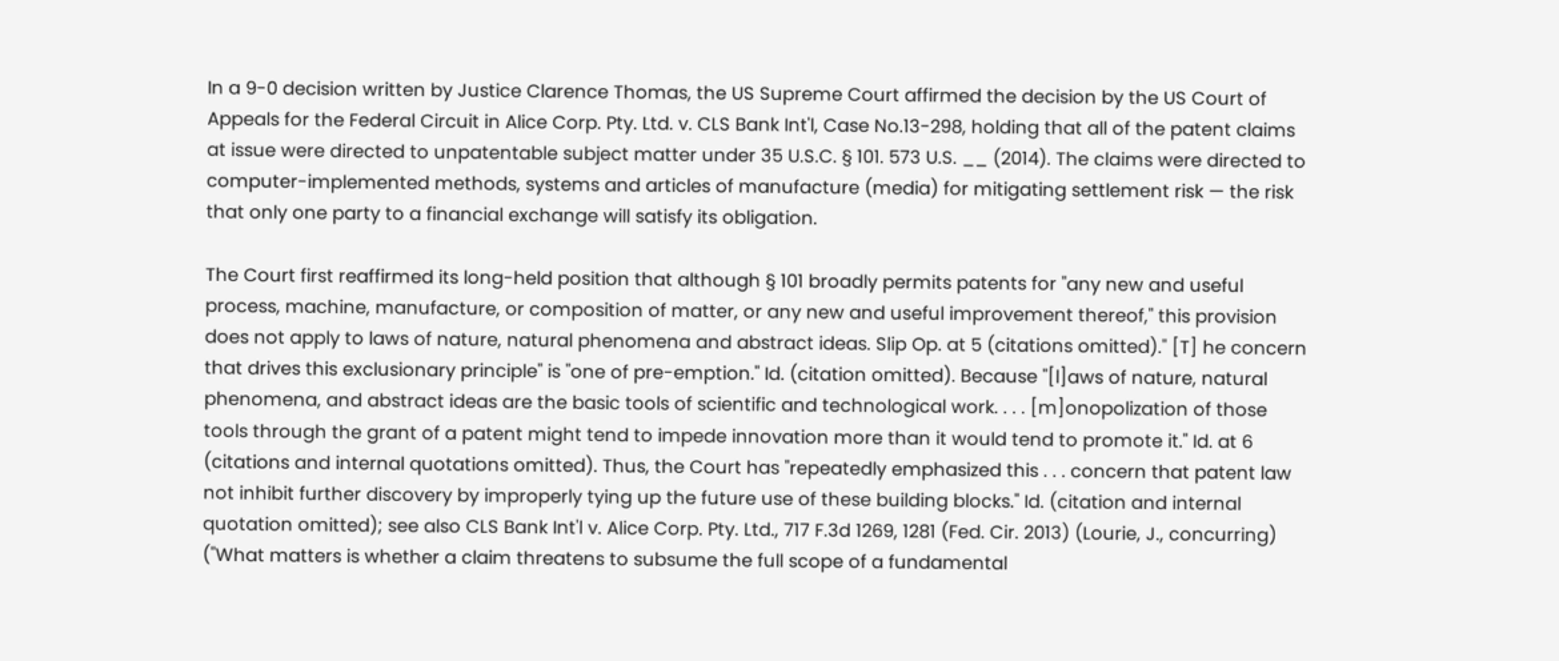In a 9-0 decision written by Justice Clarence Thomas, the US Supreme Court affirmed the decision by the US Court of Appeals for the Federal Circuit in Alice Corp. Pty. Ltd. v. CLS Bank Int'l, Case No.13-298, holding that all of the patent claims at issue were directed to unpatentable subject matter under 35 U.S.C. § 101. 573 U.S. __ (2014). The claims were directed to computer-implemented methods, systems and articles of manufacture (media) for mitigating settlement risk — the risk that only one party to a financial exchange will satisfy its obligation.

The Court first reaffirmed its long-held position that although § 101 broadly permits patents for "any new and useful process, machine, manufacture, or composition of matter, or any new and useful improvement thereof," this provision does not apply to laws of nature, natural phenomena and abstract ideas. Slip Op. at 5 (citations omitted)." [T] he concern that drives this exclusionary principle" is "one of pre-emption." Id. (citation omitted). Because "[l]aws of nature, natural phenomena, and abstract ideas are the basic tools of scientific and technological work. . . . [m]onopolization of those tools through the grant of a patent might tend to impede innovation more than it would tend to promote it." Id. at 6 (citations and internal quotations omitted). Thus, the Court has "repeatedly emphasized this . . . concern that patent law not inhibit further discovery by improperly tying up the future use of these building blocks." Id. (citation and internal quotation omitted); see also CLS Bank Int'l v. Alice Corp. Pty. Ltd., 717 F.3d 1269, 1281 (Fed. Cir. 2013) (Lourie, J., concurring) ("What matters is whether a claim threatens to subsume the full scope of a fundamental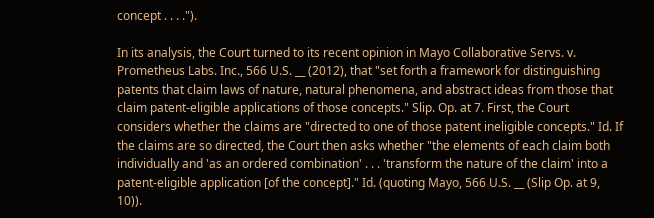concept . . . .").

In its analysis, the Court turned to its recent opinion in Mayo Collaborative Servs. v. Prometheus Labs. Inc., 566 U.S. __ (2012), that "set forth a framework for distinguishing patents that claim laws of nature, natural phenomena, and abstract ideas from those that claim patent-eligible applications of those concepts." Slip. Op. at 7. First, the Court considers whether the claims are "directed to one of those patent ineligible concepts." Id. If the claims are so directed, the Court then asks whether "the elements of each claim both individually and 'as an ordered combination' . . . 'transform the nature of the claim' into a patent-eligible application [of the concept]." Id. (quoting Mayo, 566 U.S. __ (Slip Op. at 9, 10)).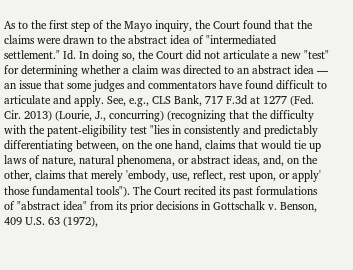As to the first step of the Mayo inquiry, the Court found that the claims were drawn to the abstract idea of "intermediated settlement." Id. In doing so, the Court did not articulate a new "test" for determining whether a claim was directed to an abstract idea — an issue that some judges and commentators have found difficult to articulate and apply. See, e.g., CLS Bank, 717 F.3d at 1277 (Fed. Cir. 2013) (Lourie, J., concurring) (recognizing that the difficulty with the patent-eligibility test "lies in consistently and predictably differentiating between, on the one hand, claims that would tie up laws of nature, natural phenomena, or abstract ideas, and, on the other, claims that merely 'embody, use, reflect, rest upon, or apply' those fundamental tools"). The Court recited its past formulations of "abstract idea" from its prior decisions in Gottschalk v. Benson, 409 U.S. 63 (1972),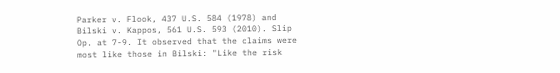Parker v. Flook, 437 U.S. 584 (1978) and Bilski v. Kappos, 561 U.S. 593 (2010). Slip Op. at 7-9. It observed that the claims were most like those in Bilski: "Like the risk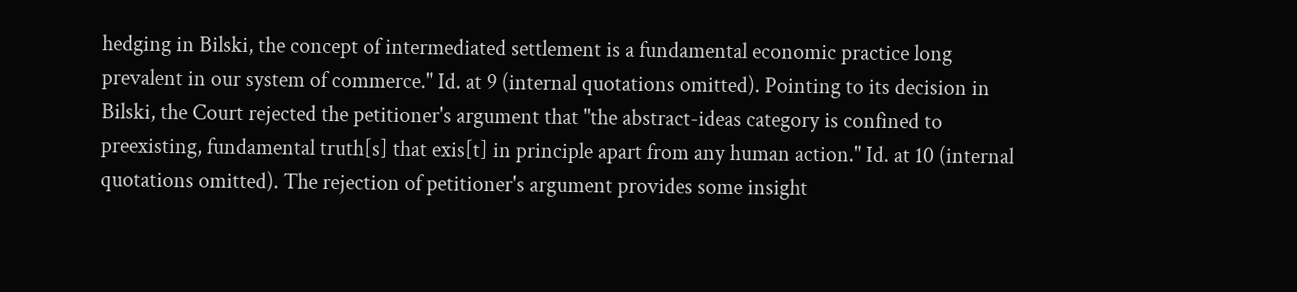hedging in Bilski, the concept of intermediated settlement is a fundamental economic practice long prevalent in our system of commerce." Id. at 9 (internal quotations omitted). Pointing to its decision in Bilski, the Court rejected the petitioner's argument that "the abstract-ideas category is confined to preexisting, fundamental truth[s] that exis[t] in principle apart from any human action." Id. at 10 (internal quotations omitted). The rejection of petitioner's argument provides some insight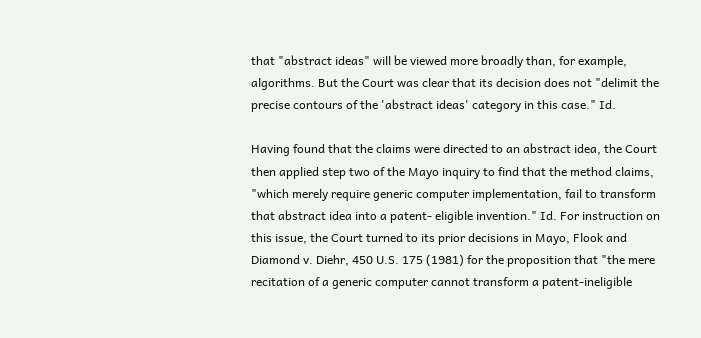that "abstract ideas" will be viewed more broadly than, for example, algorithms. But the Court was clear that its decision does not "delimit the precise contours of the 'abstract ideas' category in this case." Id.

Having found that the claims were directed to an abstract idea, the Court then applied step two of the Mayo inquiry to find that the method claims, "which merely require generic computer implementation, fail to transform that abstract idea into a patent- eligible invention." Id. For instruction on this issue, the Court turned to its prior decisions in Mayo, Flook and Diamond v. Diehr, 450 U.S. 175 (1981) for the proposition that "the mere recitation of a generic computer cannot transform a patent-ineligible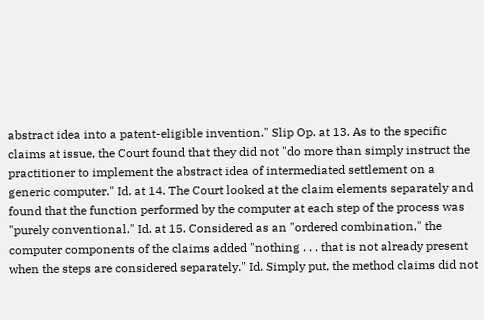abstract idea into a patent-eligible invention." Slip Op. at 13. As to the specific claims at issue, the Court found that they did not "do more than simply instruct the practitioner to implement the abstract idea of intermediated settlement on a generic computer." Id. at 14. The Court looked at the claim elements separately and found that the function performed by the computer at each step of the process was "purely conventional." Id. at 15. Considered as an "ordered combination," the computer components of the claims added "nothing . . . that is not already present when the steps are considered separately." Id. Simply put, the method claims did not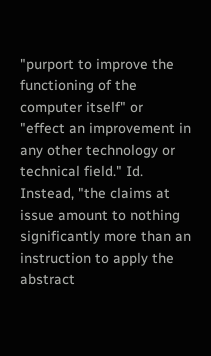"purport to improve the functioning of the computer itself" or "effect an improvement in any other technology or technical field." Id. Instead, "the claims at issue amount to nothing significantly more than an instruction to apply the abstract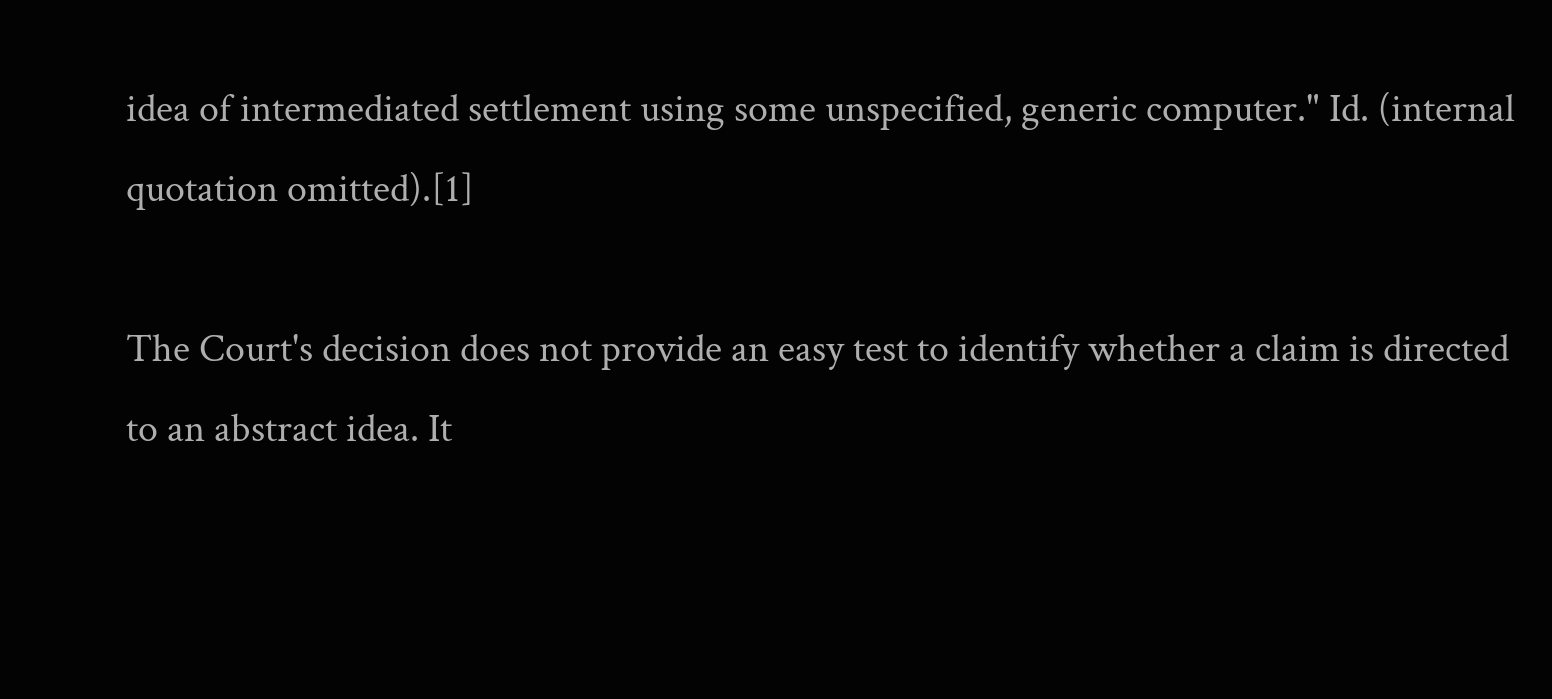idea of intermediated settlement using some unspecified, generic computer." Id. (internal quotation omitted).[1]

The Court's decision does not provide an easy test to identify whether a claim is directed to an abstract idea. It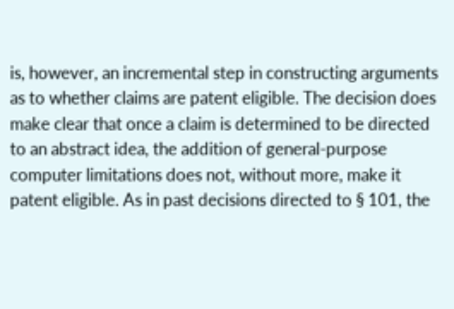is, however, an incremental step in constructing arguments as to whether claims are patent eligible. The decision does make clear that once a claim is determined to be directed to an abstract idea, the addition of general-purpose computer limitations does not, without more, make it patent eligible. As in past decisions directed to § 101, the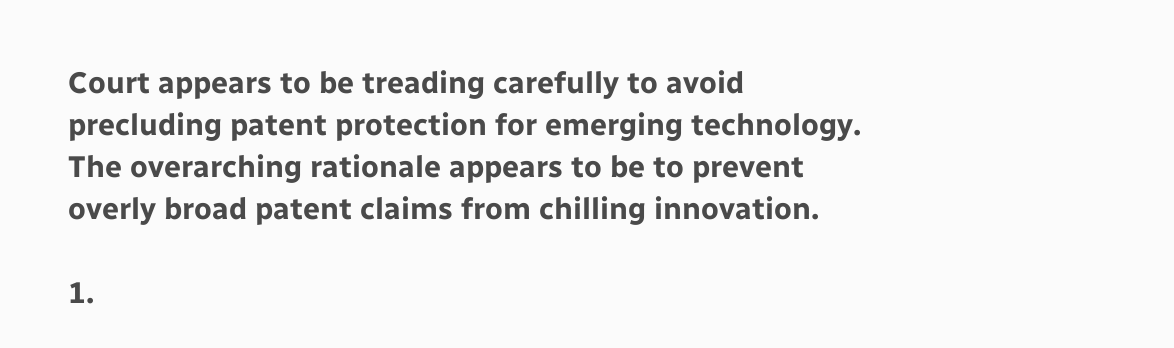Court appears to be treading carefully to avoid precluding patent protection for emerging technology. The overarching rationale appears to be to prevent overly broad patent claims from chilling innovation.

1.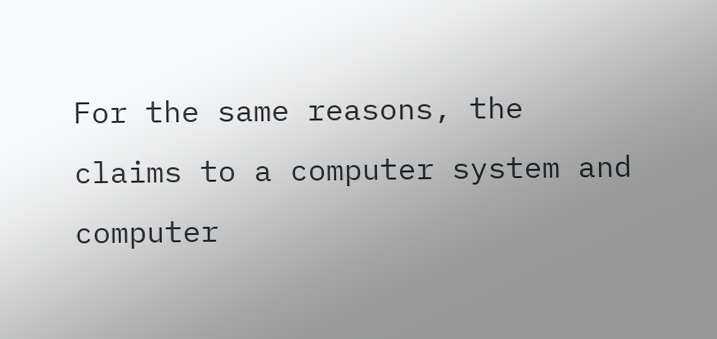For the same reasons, the claims to a computer system and computer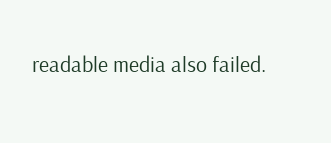readable media also failed.